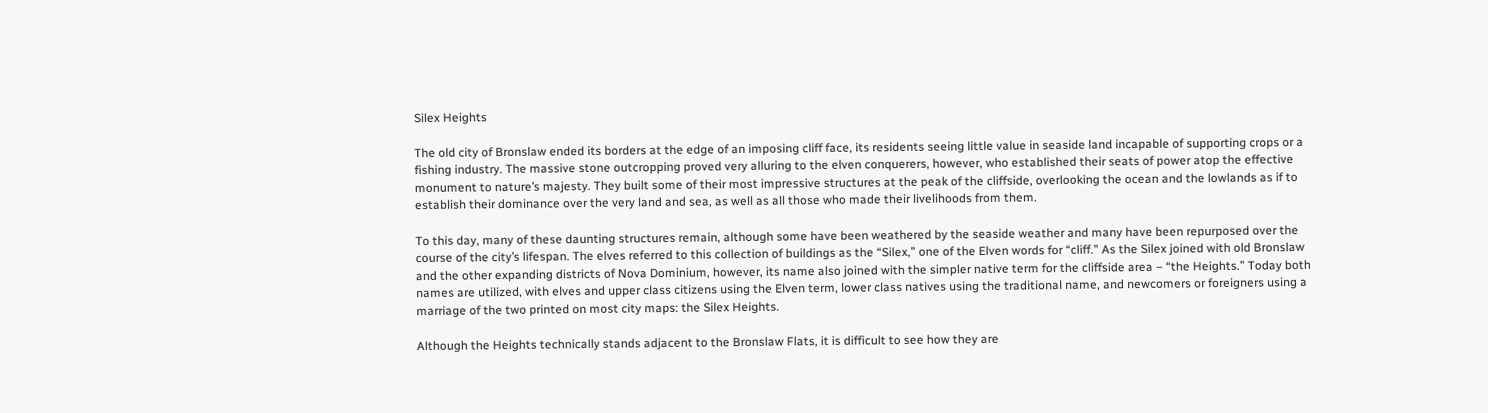Silex Heights

The old city of Bronslaw ended its borders at the edge of an imposing cliff face, its residents seeing little value in seaside land incapable of supporting crops or a fishing industry. The massive stone outcropping proved very alluring to the elven conquerers, however, who established their seats of power atop the effective monument to nature’s majesty. They built some of their most impressive structures at the peak of the cliffside, overlooking the ocean and the lowlands as if to establish their dominance over the very land and sea, as well as all those who made their livelihoods from them.

To this day, many of these daunting structures remain, although some have been weathered by the seaside weather and many have been repurposed over the course of the city’s lifespan. The elves referred to this collection of buildings as the “Silex,” one of the Elven words for “cliff.” As the Silex joined with old Bronslaw and the other expanding districts of Nova Dominium, however, its name also joined with the simpler native term for the cliffside area – “the Heights.” Today both names are utilized, with elves and upper class citizens using the Elven term, lower class natives using the traditional name, and newcomers or foreigners using a marriage of the two printed on most city maps: the Silex Heights.

Although the Heights technically stands adjacent to the Bronslaw Flats, it is difficult to see how they are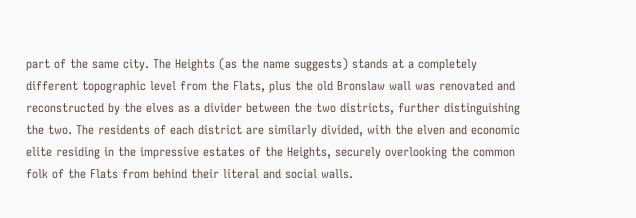part of the same city. The Heights (as the name suggests) stands at a completely different topographic level from the Flats, plus the old Bronslaw wall was renovated and reconstructed by the elves as a divider between the two districts, further distinguishing the two. The residents of each district are similarly divided, with the elven and economic elite residing in the impressive estates of the Heights, securely overlooking the common folk of the Flats from behind their literal and social walls.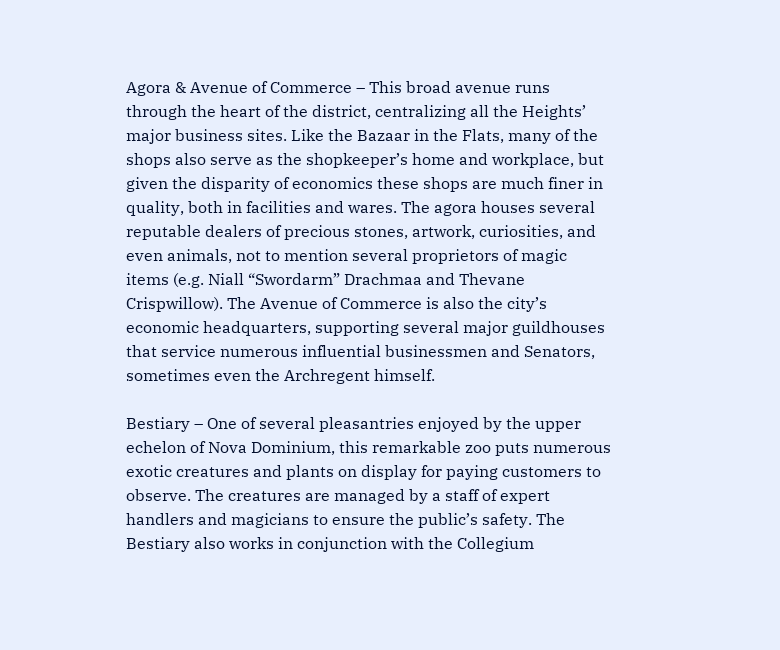Agora & Avenue of Commerce – This broad avenue runs through the heart of the district, centralizing all the Heights’ major business sites. Like the Bazaar in the Flats, many of the shops also serve as the shopkeeper’s home and workplace, but given the disparity of economics these shops are much finer in quality, both in facilities and wares. The agora houses several reputable dealers of precious stones, artwork, curiosities, and even animals, not to mention several proprietors of magic items (e.g. Niall “Swordarm” Drachmaa and Thevane Crispwillow). The Avenue of Commerce is also the city’s economic headquarters, supporting several major guildhouses that service numerous influential businessmen and Senators, sometimes even the Archregent himself.

Bestiary – One of several pleasantries enjoyed by the upper echelon of Nova Dominium, this remarkable zoo puts numerous exotic creatures and plants on display for paying customers to observe. The creatures are managed by a staff of expert handlers and magicians to ensure the public’s safety. The Bestiary also works in conjunction with the Collegium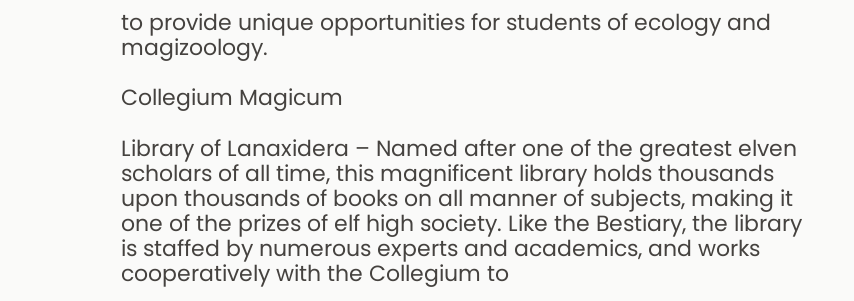to provide unique opportunities for students of ecology and magizoology.

Collegium Magicum

Library of Lanaxidera – Named after one of the greatest elven scholars of all time, this magnificent library holds thousands upon thousands of books on all manner of subjects, making it one of the prizes of elf high society. Like the Bestiary, the library is staffed by numerous experts and academics, and works cooperatively with the Collegium to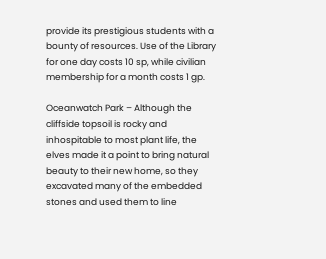provide its prestigious students with a bounty of resources. Use of the Library for one day costs 10 sp, while civilian membership for a month costs 1 gp.

Oceanwatch Park – Although the cliffside topsoil is rocky and inhospitable to most plant life, the elves made it a point to bring natural beauty to their new home, so they excavated many of the embedded stones and used them to line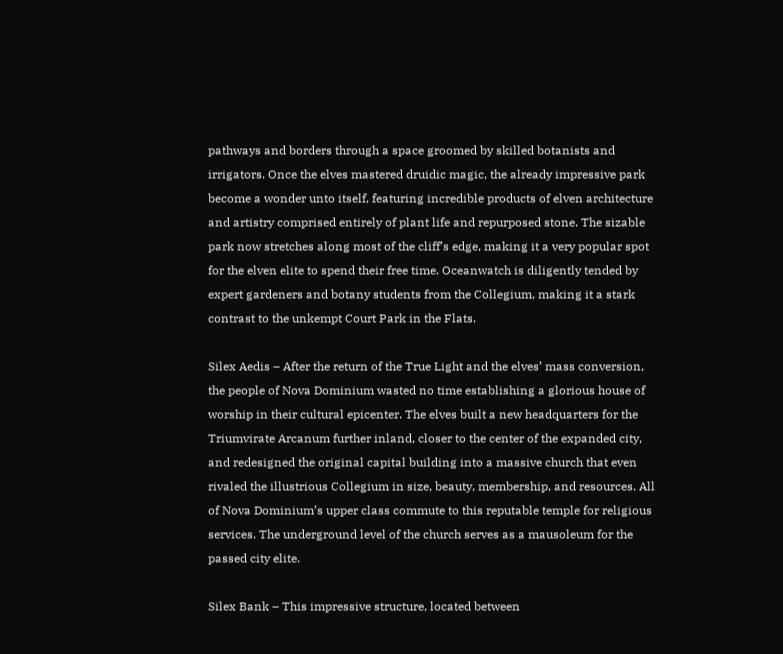pathways and borders through a space groomed by skilled botanists and irrigators. Once the elves mastered druidic magic, the already impressive park become a wonder unto itself, featuring incredible products of elven architecture and artistry comprised entirely of plant life and repurposed stone. The sizable park now stretches along most of the cliff’s edge, making it a very popular spot for the elven elite to spend their free time. Oceanwatch is diligently tended by expert gardeners and botany students from the Collegium, making it a stark contrast to the unkempt Court Park in the Flats.

Silex Aedis – After the return of the True Light and the elves’ mass conversion, the people of Nova Dominium wasted no time establishing a glorious house of worship in their cultural epicenter. The elves built a new headquarters for the Triumvirate Arcanum further inland, closer to the center of the expanded city, and redesigned the original capital building into a massive church that even rivaled the illustrious Collegium in size, beauty, membership, and resources. All of Nova Dominium’s upper class commute to this reputable temple for religious services. The underground level of the church serves as a mausoleum for the passed city elite.

Silex Bank – This impressive structure, located between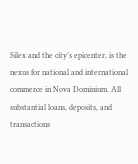Silex and the city’s epicenter, is the nexus for national and international commerce in Nova Dominium. All substantial loans, deposits, and transactions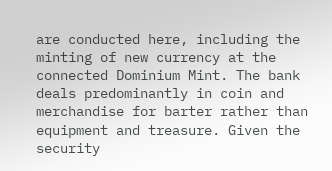are conducted here, including the minting of new currency at the connected Dominium Mint. The bank deals predominantly in coin and merchandise for barter rather than equipment and treasure. Given the security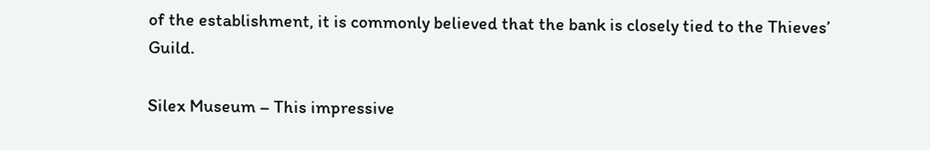of the establishment, it is commonly believed that the bank is closely tied to the Thieves’ Guild.

Silex Museum – This impressive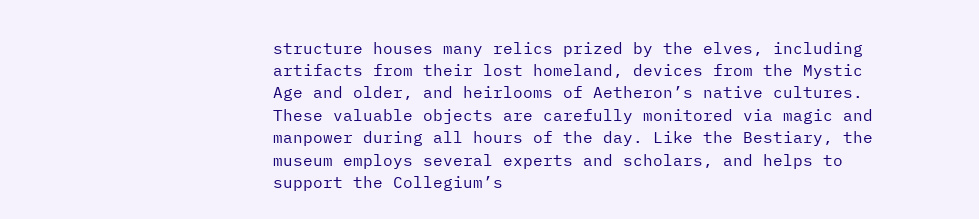structure houses many relics prized by the elves, including artifacts from their lost homeland, devices from the Mystic Age and older, and heirlooms of Aetheron’s native cultures. These valuable objects are carefully monitored via magic and manpower during all hours of the day. Like the Bestiary, the museum employs several experts and scholars, and helps to support the Collegium’s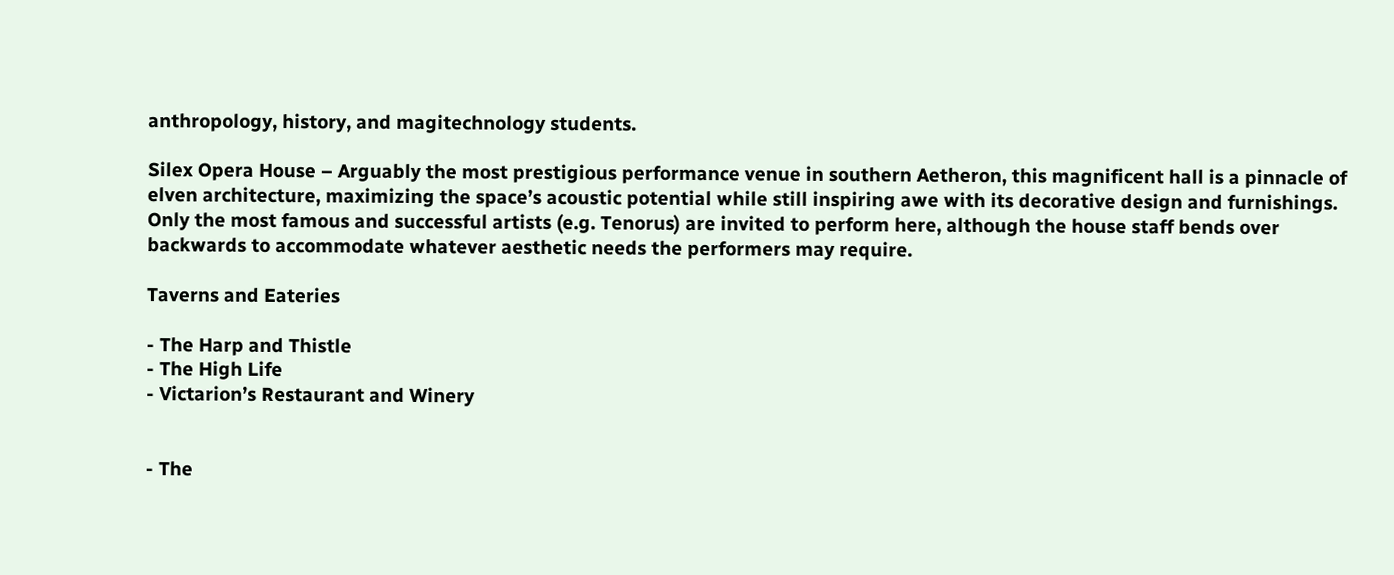anthropology, history, and magitechnology students.

Silex Opera House – Arguably the most prestigious performance venue in southern Aetheron, this magnificent hall is a pinnacle of elven architecture, maximizing the space’s acoustic potential while still inspiring awe with its decorative design and furnishings. Only the most famous and successful artists (e.g. Tenorus) are invited to perform here, although the house staff bends over backwards to accommodate whatever aesthetic needs the performers may require.

Taverns and Eateries

- The Harp and Thistle
- The High Life
- Victarion’s Restaurant and Winery


- The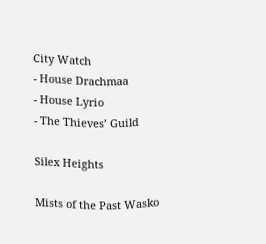City Watch
- House Drachmaa
- House Lyrio
- The Thieves’ Guild

Silex Heights

Mists of the Past Wasko